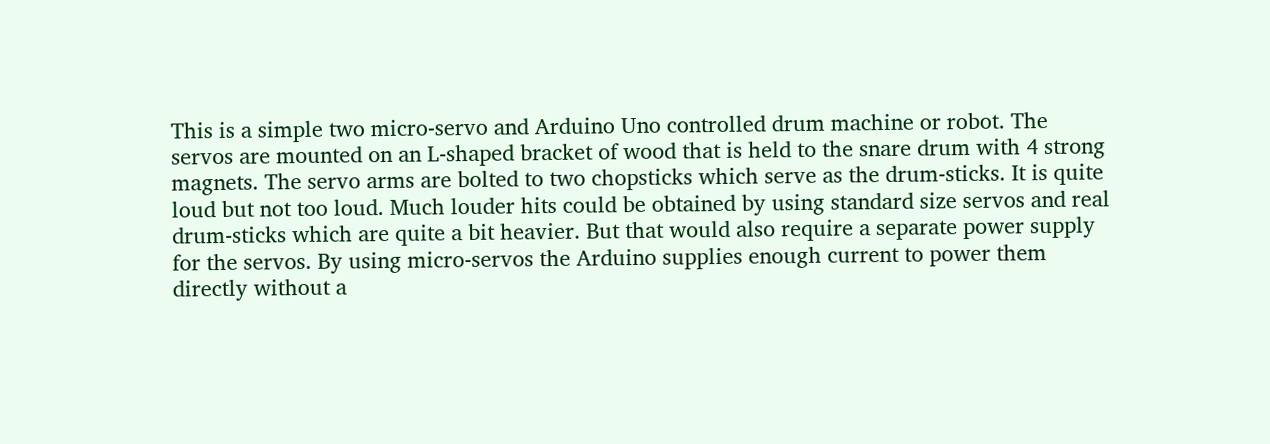This is a simple two micro-servo and Arduino Uno controlled drum machine or robot. The servos are mounted on an L-shaped bracket of wood that is held to the snare drum with 4 strong magnets. The servo arms are bolted to two chopsticks which serve as the drum-sticks. It is quite loud but not too loud. Much louder hits could be obtained by using standard size servos and real drum-sticks which are quite a bit heavier. But that would also require a separate power supply for the servos. By using micro-servos the Arduino supplies enough current to power them directly without a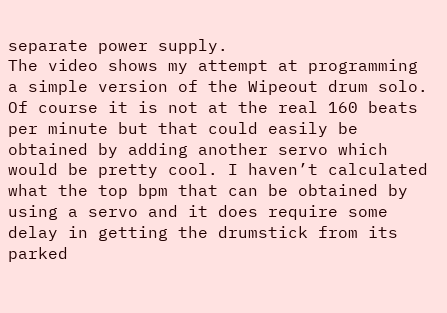separate power supply.
The video shows my attempt at programming a simple version of the Wipeout drum solo. Of course it is not at the real 160 beats per minute but that could easily be obtained by adding another servo which would be pretty cool. I haven’t calculated what the top bpm that can be obtained by using a servo and it does require some delay in getting the drumstick from its parked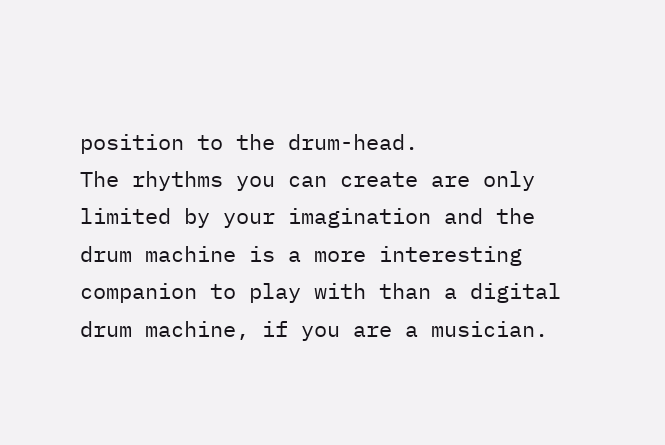position to the drum-head.
The rhythms you can create are only limited by your imagination and the drum machine is a more interesting companion to play with than a digital drum machine, if you are a musician.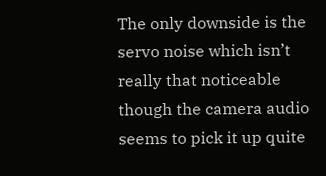The only downside is the servo noise which isn’t really that noticeable though the camera audio seems to pick it up quite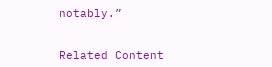notably.”


Related Content